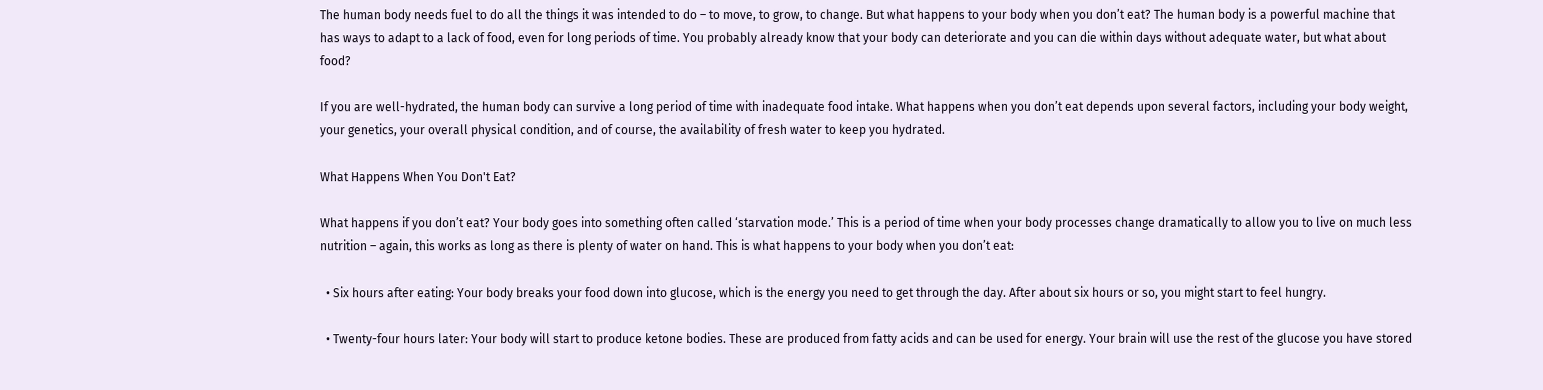The human body needs fuel to do all the things it was intended to do – to move, to grow, to change. But what happens to your body when you don’t eat? The human body is a powerful machine that has ways to adapt to a lack of food, even for long periods of time. You probably already know that your body can deteriorate and you can die within days without adequate water, but what about food?

If you are well-hydrated, the human body can survive a long period of time with inadequate food intake. What happens when you don’t eat depends upon several factors, including your body weight, your genetics, your overall physical condition, and of course, the availability of fresh water to keep you hydrated.

What Happens When You Don't Eat?

What happens if you don’t eat? Your body goes into something often called ‘starvation mode.’ This is a period of time when your body processes change dramatically to allow you to live on much less nutrition – again, this works as long as there is plenty of water on hand. This is what happens to your body when you don’t eat:

  • Six hours after eating: Your body breaks your food down into glucose, which is the energy you need to get through the day. After about six hours or so, you might start to feel hungry.

  • Twenty-four hours later: Your body will start to produce ketone bodies. These are produced from fatty acids and can be used for energy. Your brain will use the rest of the glucose you have stored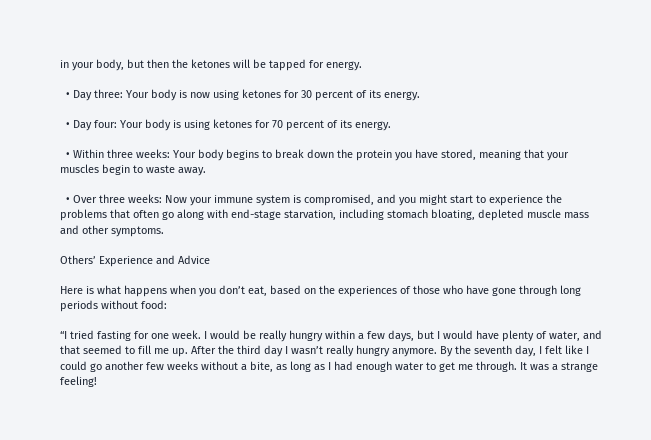in your body, but then the ketones will be tapped for energy.

  • Day three: Your body is now using ketones for 30 percent of its energy.

  • Day four: Your body is using ketones for 70 percent of its energy.

  • Within three weeks: Your body begins to break down the protein you have stored, meaning that your muscles begin to waste away.

  • Over three weeks: Now your immune system is compromised, and you might start to experience the problems that often go along with end-stage starvation, including stomach bloating, depleted muscle mass and other symptoms.

Others’ Experience and Advice

Here is what happens when you don’t eat, based on the experiences of those who have gone through long periods without food:

“I tried fasting for one week. I would be really hungry within a few days, but I would have plenty of water, and that seemed to fill me up. After the third day I wasn’t really hungry anymore. By the seventh day, I felt like I could go another few weeks without a bite, as long as I had enough water to get me through. It was a strange feeling!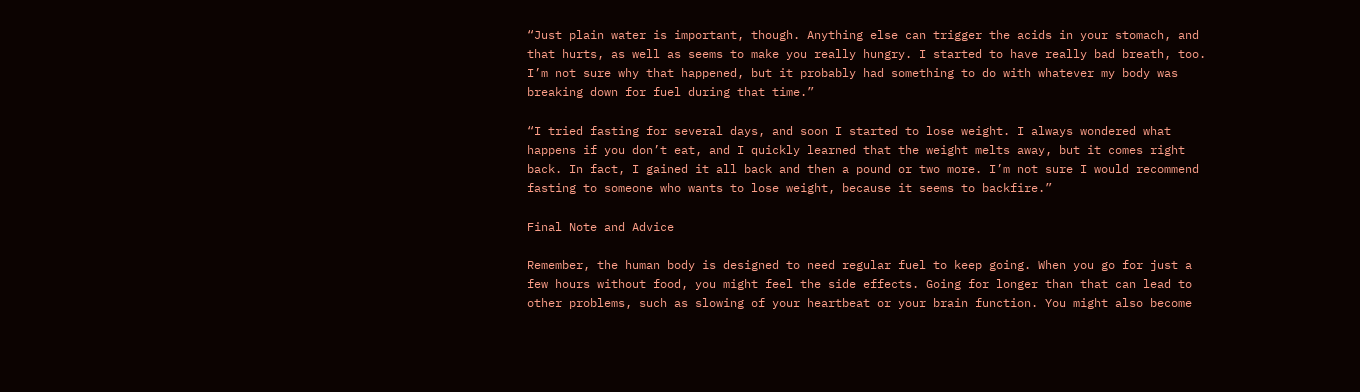“Just plain water is important, though. Anything else can trigger the acids in your stomach, and that hurts, as well as seems to make you really hungry. I started to have really bad breath, too. I’m not sure why that happened, but it probably had something to do with whatever my body was breaking down for fuel during that time.”

“I tried fasting for several days, and soon I started to lose weight. I always wondered what happens if you don’t eat, and I quickly learned that the weight melts away, but it comes right back. In fact, I gained it all back and then a pound or two more. I’m not sure I would recommend fasting to someone who wants to lose weight, because it seems to backfire.”

Final Note and Advice

Remember, the human body is designed to need regular fuel to keep going. When you go for just a few hours without food, you might feel the side effects. Going for longer than that can lead to other problems, such as slowing of your heartbeat or your brain function. You might also become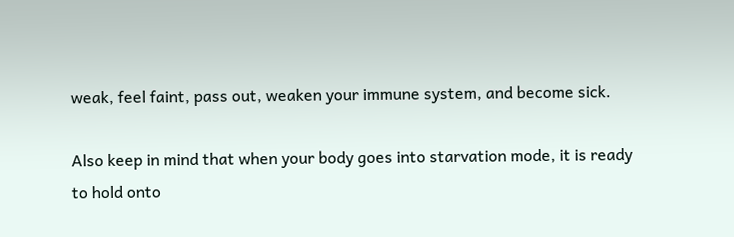weak, feel faint, pass out, weaken your immune system, and become sick.

Also keep in mind that when your body goes into starvation mode, it is ready to hold onto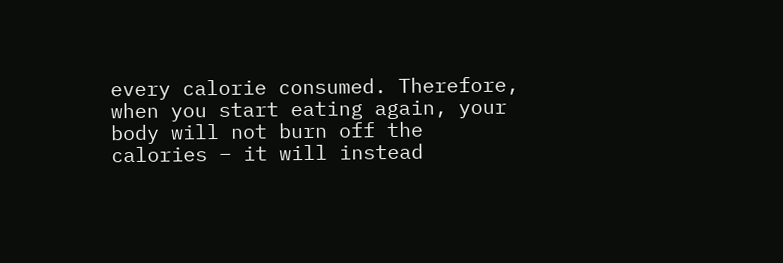every calorie consumed. Therefore, when you start eating again, your body will not burn off the calories – it will instead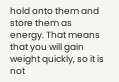hold onto them and store them as energy. That means that you will gain weight quickly, so it is not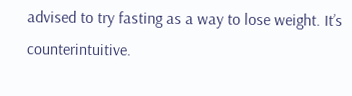advised to try fasting as a way to lose weight. It’s counterintuitive.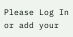Please Log In or add your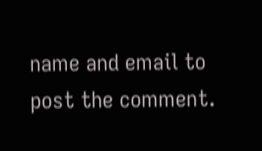name and email to post the comment.